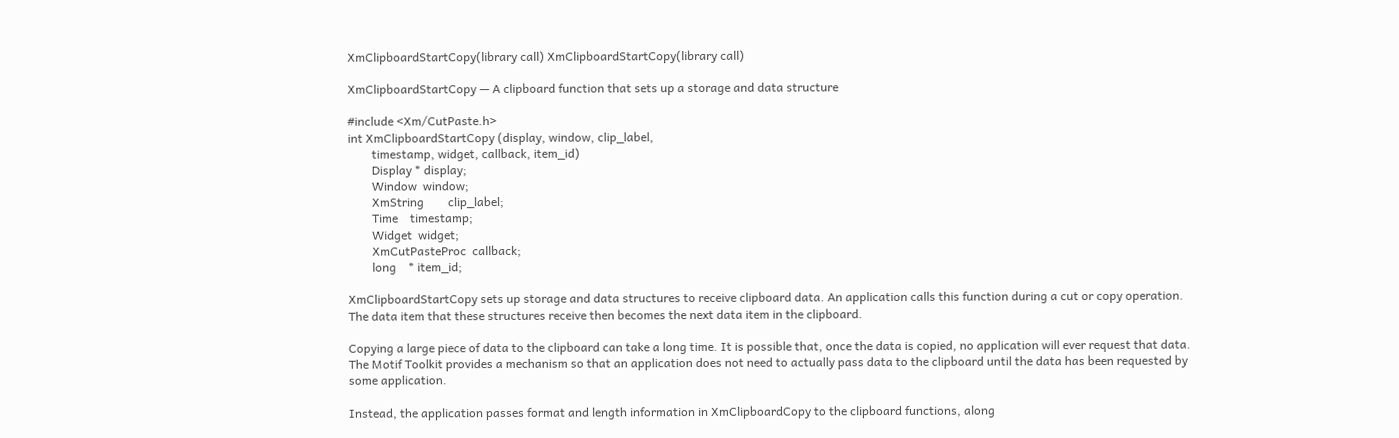XmClipboardStartCopy(library call) XmClipboardStartCopy(library call)

XmClipboardStartCopy — A clipboard function that sets up a storage and data structure

#include <Xm/CutPaste.h>
int XmClipboardStartCopy (display, window, clip_label,
        timestamp, widget, callback, item_id)
        Display * display;
        Window  window;
        XmString        clip_label;
        Time    timestamp;
        Widget  widget;
        XmCutPasteProc  callback;
        long    * item_id;

XmClipboardStartCopy sets up storage and data structures to receive clipboard data. An application calls this function during a cut or copy operation. The data item that these structures receive then becomes the next data item in the clipboard.

Copying a large piece of data to the clipboard can take a long time. It is possible that, once the data is copied, no application will ever request that data. The Motif Toolkit provides a mechanism so that an application does not need to actually pass data to the clipboard until the data has been requested by some application.

Instead, the application passes format and length information in XmClipboardCopy to the clipboard functions, along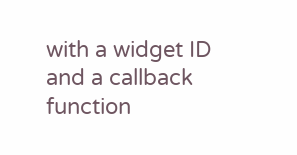with a widget ID and a callback function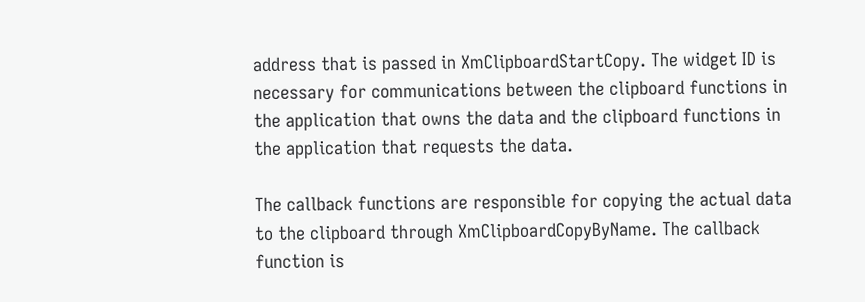address that is passed in XmClipboardStartCopy. The widget ID is necessary for communications between the clipboard functions in the application that owns the data and the clipboard functions in the application that requests the data.

The callback functions are responsible for copying the actual data to the clipboard through XmClipboardCopyByName. The callback function is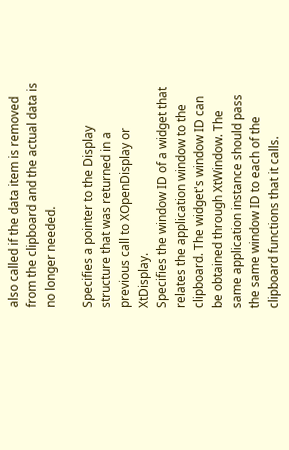also called if the data item is removed from the clipboard and the actual data is no longer needed.

Specifies a pointer to the Display structure that was returned in a previous call to XOpenDisplay or XtDisplay.
Specifies the window ID of a widget that relates the application window to the clipboard. The widget's window ID can be obtained through XtWindow. The same application instance should pass the same window ID to each of the clipboard functions that it calls.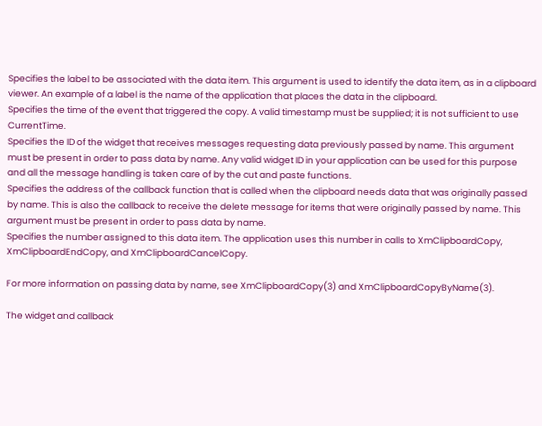Specifies the label to be associated with the data item. This argument is used to identify the data item, as in a clipboard viewer. An example of a label is the name of the application that places the data in the clipboard.
Specifies the time of the event that triggered the copy. A valid timestamp must be supplied; it is not sufficient to use CurrentTime.
Specifies the ID of the widget that receives messages requesting data previously passed by name. This argument must be present in order to pass data by name. Any valid widget ID in your application can be used for this purpose and all the message handling is taken care of by the cut and paste functions.
Specifies the address of the callback function that is called when the clipboard needs data that was originally passed by name. This is also the callback to receive the delete message for items that were originally passed by name. This argument must be present in order to pass data by name.
Specifies the number assigned to this data item. The application uses this number in calls to XmClipboardCopy, XmClipboardEndCopy, and XmClipboardCancelCopy.

For more information on passing data by name, see XmClipboardCopy(3) and XmClipboardCopyByName(3).

The widget and callback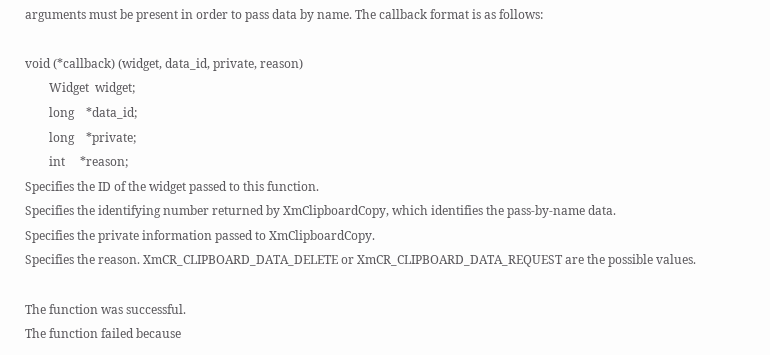arguments must be present in order to pass data by name. The callback format is as follows:

void (*callback) (widget, data_id, private, reason)
        Widget  widget;
        long    *data_id;
        long    *private;
        int     *reason;
Specifies the ID of the widget passed to this function.
Specifies the identifying number returned by XmClipboardCopy, which identifies the pass-by-name data.
Specifies the private information passed to XmClipboardCopy.
Specifies the reason. XmCR_CLIPBOARD_DATA_DELETE or XmCR_CLIPBOARD_DATA_REQUEST are the possible values.

The function was successful.
The function failed because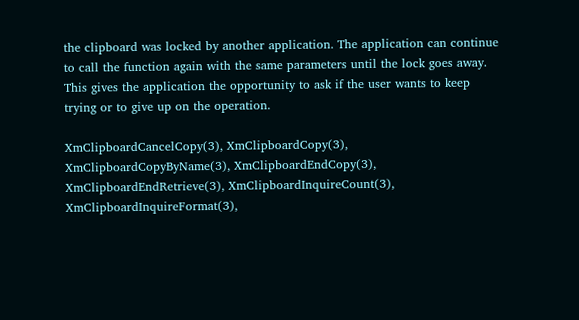the clipboard was locked by another application. The application can continue to call the function again with the same parameters until the lock goes away. This gives the application the opportunity to ask if the user wants to keep trying or to give up on the operation.

XmClipboardCancelCopy(3), XmClipboardCopy(3), XmClipboardCopyByName(3), XmClipboardEndCopy(3), XmClipboardEndRetrieve(3), XmClipboardInquireCount(3), XmClipboardInquireFormat(3),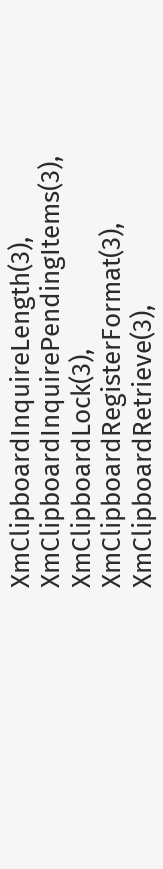XmClipboardInquireLength(3), XmClipboardInquirePendingItems(3), XmClipboardLock(3), XmClipboardRegisterFormat(3), XmClipboardRetrieve(3),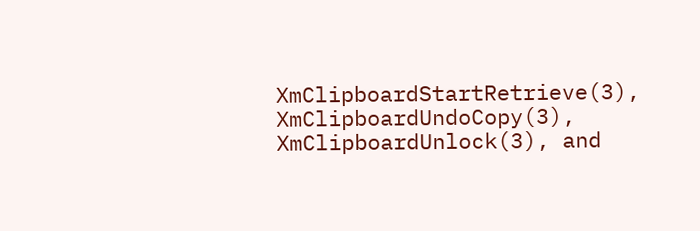XmClipboardStartRetrieve(3), XmClipboardUndoCopy(3), XmClipboardUnlock(3), and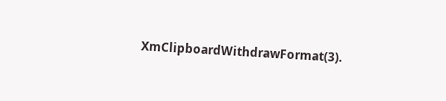XmClipboardWithdrawFormat(3).